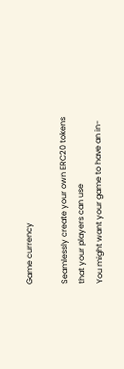Game currency

Seamlessly create your own ERC20 tokens that your players can use
You might want your game to have an in-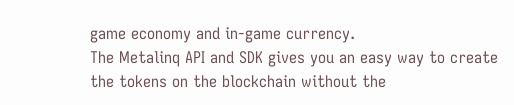game economy and in-game currency.
The Metalinq API and SDK gives you an easy way to create the tokens on the blockchain without the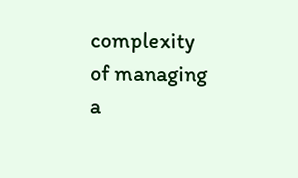complexity of managing a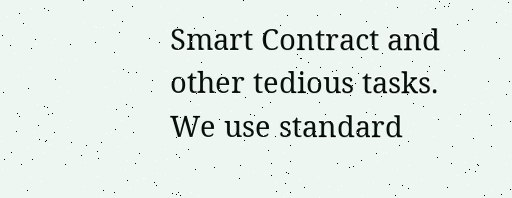Smart Contract and other tedious tasks. We use standard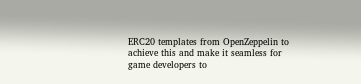ERC20 templates from OpenZeppelin to achieve this and make it seamless for game developers to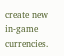create new in-game currencies.